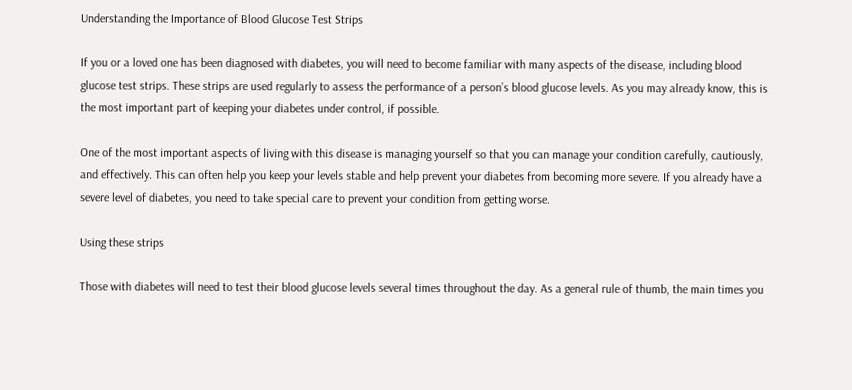Understanding the Importance of Blood Glucose Test Strips

If you or a loved one has been diagnosed with diabetes, you will need to become familiar with many aspects of the disease, including blood glucose test strips. These strips are used regularly to assess the performance of a person’s blood glucose levels. As you may already know, this is the most important part of keeping your diabetes under control, if possible.

One of the most important aspects of living with this disease is managing yourself so that you can manage your condition carefully, cautiously, and effectively. This can often help you keep your levels stable and help prevent your diabetes from becoming more severe. If you already have a severe level of diabetes, you need to take special care to prevent your condition from getting worse.

Using these strips

Those with diabetes will need to test their blood glucose levels several times throughout the day. As a general rule of thumb, the main times you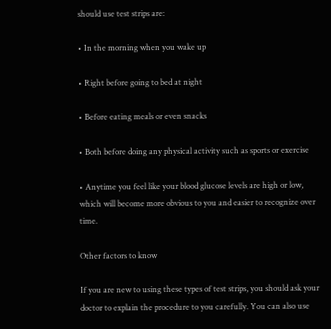should use test strips are:

• In the morning when you wake up

• Right before going to bed at night

• Before eating meals or even snacks

• Both before doing any physical activity such as sports or exercise

• Anytime you feel like your blood glucose levels are high or low, which will become more obvious to you and easier to recognize over time.

Other factors to know

If you are new to using these types of test strips, you should ask your doctor to explain the procedure to you carefully. You can also use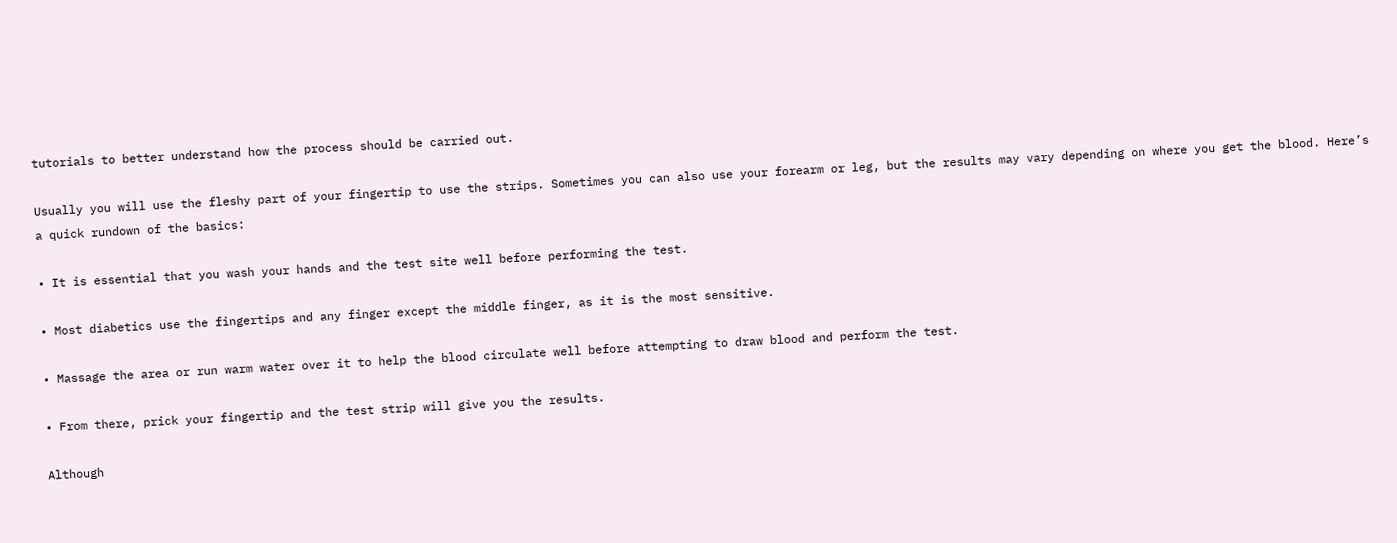tutorials to better understand how the process should be carried out.

Usually you will use the fleshy part of your fingertip to use the strips. Sometimes you can also use your forearm or leg, but the results may vary depending on where you get the blood. Here’s a quick rundown of the basics:

• It is essential that you wash your hands and the test site well before performing the test.

• Most diabetics use the fingertips and any finger except the middle finger, as it is the most sensitive.

• Massage the area or run warm water over it to help the blood circulate well before attempting to draw blood and perform the test.

• From there, prick your fingertip and the test strip will give you the results.

Although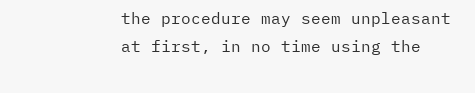the procedure may seem unpleasant at first, in no time using the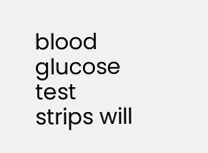blood glucose test strips will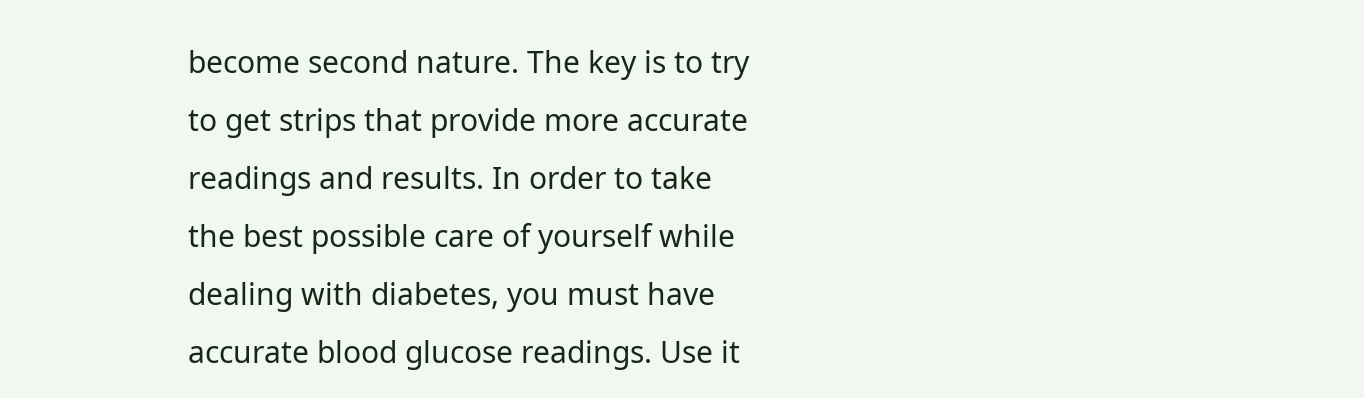become second nature. The key is to try to get strips that provide more accurate readings and results. In order to take the best possible care of yourself while dealing with diabetes, you must have accurate blood glucose readings. Use it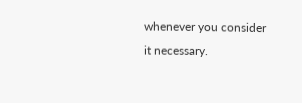whenever you consider it necessary.